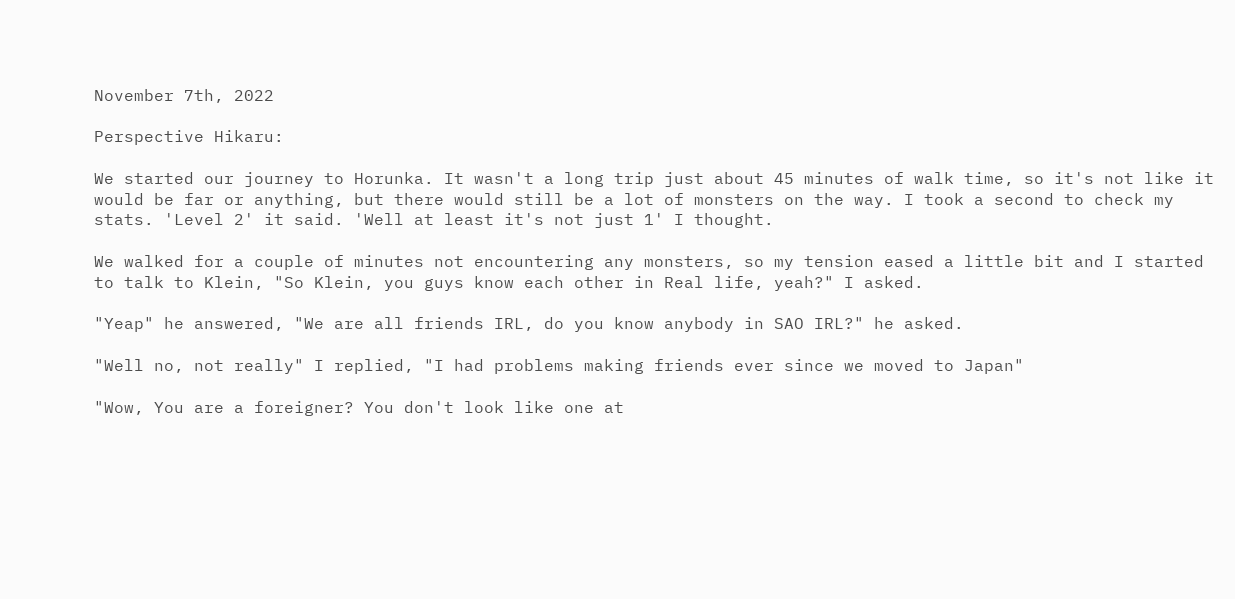November 7th, 2022

Perspective Hikaru:

We started our journey to Horunka. It wasn't a long trip just about 45 minutes of walk time, so it's not like it would be far or anything, but there would still be a lot of monsters on the way. I took a second to check my stats. 'Level 2' it said. 'Well at least it's not just 1' I thought.

We walked for a couple of minutes not encountering any monsters, so my tension eased a little bit and I started to talk to Klein, "So Klein, you guys know each other in Real life, yeah?" I asked.

"Yeap" he answered, "We are all friends IRL, do you know anybody in SAO IRL?" he asked.

"Well no, not really" I replied, "I had problems making friends ever since we moved to Japan"

"Wow, You are a foreigner? You don't look like one at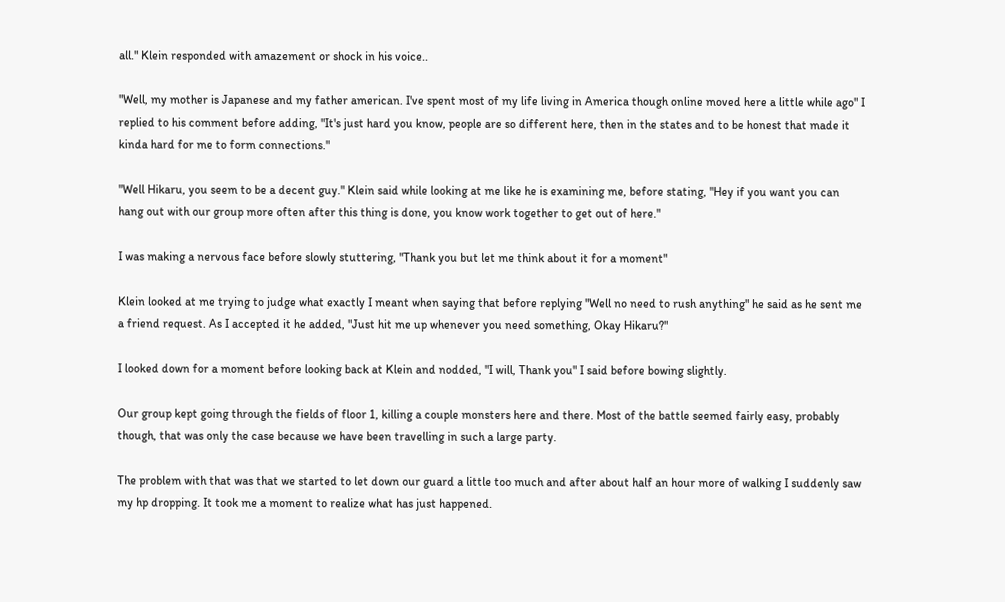all." Klein responded with amazement or shock in his voice..

"Well, my mother is Japanese and my father american. I've spent most of my life living in America though online moved here a little while ago" I replied to his comment before adding, "It's just hard you know, people are so different here, then in the states and to be honest that made it kinda hard for me to form connections."

"Well Hikaru, you seem to be a decent guy." Klein said while looking at me like he is examining me, before stating, "Hey if you want you can hang out with our group more often after this thing is done, you know work together to get out of here."

I was making a nervous face before slowly stuttering, "Thank you but let me think about it for a moment"

Klein looked at me trying to judge what exactly I meant when saying that before replying "Well no need to rush anything" he said as he sent me a friend request. As I accepted it he added, "Just hit me up whenever you need something, Okay Hikaru?"

I looked down for a moment before looking back at Klein and nodded, "I will, Thank you" I said before bowing slightly.

Our group kept going through the fields of floor 1, killing a couple monsters here and there. Most of the battle seemed fairly easy, probably though, that was only the case because we have been travelling in such a large party.

The problem with that was that we started to let down our guard a little too much and after about half an hour more of walking I suddenly saw my hp dropping. It took me a moment to realize what has just happened.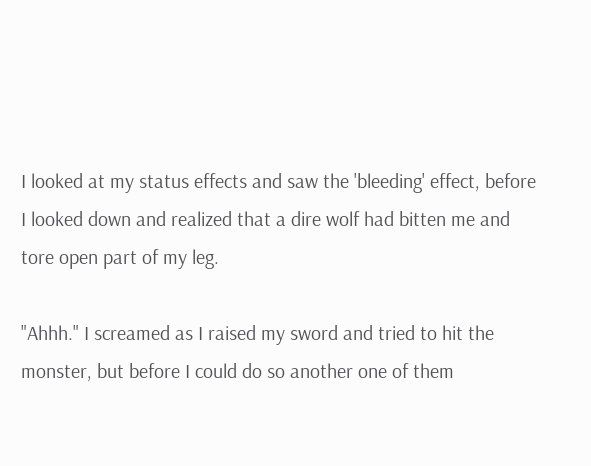I looked at my status effects and saw the 'bleeding' effect, before I looked down and realized that a dire wolf had bitten me and tore open part of my leg.

"Ahhh." I screamed as I raised my sword and tried to hit the monster, but before I could do so another one of them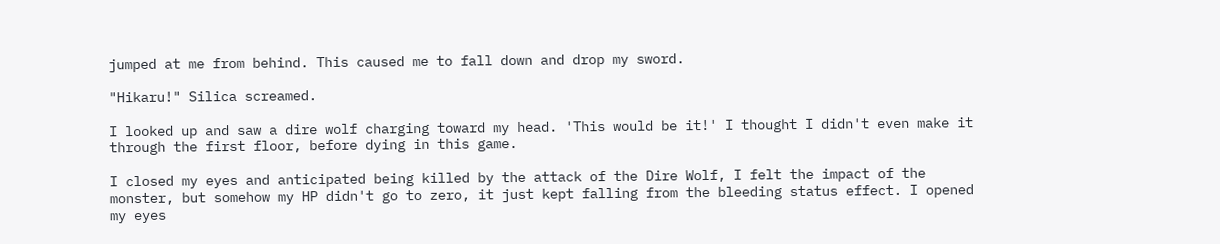jumped at me from behind. This caused me to fall down and drop my sword.

"Hikaru!" Silica screamed.

I looked up and saw a dire wolf charging toward my head. 'This would be it!' I thought I didn't even make it through the first floor, before dying in this game.

I closed my eyes and anticipated being killed by the attack of the Dire Wolf, I felt the impact of the monster, but somehow my HP didn't go to zero, it just kept falling from the bleeding status effect. I opened my eyes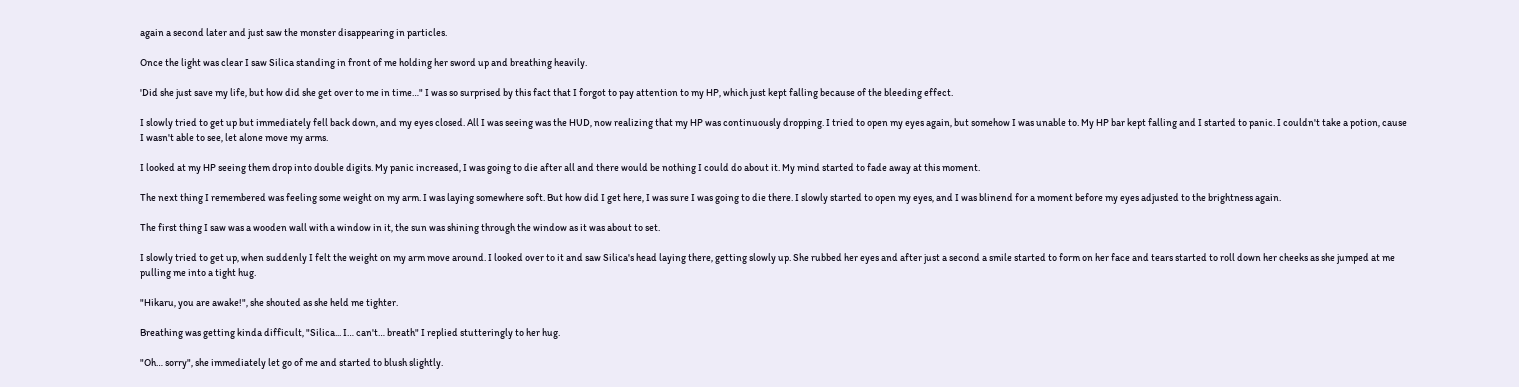again a second later and just saw the monster disappearing in particles.

Once the light was clear I saw Silica standing in front of me holding her sword up and breathing heavily.

'Did she just save my life, but how did she get over to me in time…" I was so surprised by this fact that I forgot to pay attention to my HP, which just kept falling because of the bleeding effect.

I slowly tried to get up but immediately fell back down, and my eyes closed. All I was seeing was the HUD, now realizing that my HP was continuously dropping. I tried to open my eyes again, but somehow I was unable to. My HP bar kept falling and I started to panic. I couldn't take a potion, cause I wasn't able to see, let alone move my arms.

I looked at my HP seeing them drop into double digits. My panic increased, I was going to die after all and there would be nothing I could do about it. My mind started to fade away at this moment.

The next thing I remembered was feeling some weight on my arm. I was laying somewhere soft. But how did I get here, I was sure I was going to die there. I slowly started to open my eyes, and I was blinend for a moment before my eyes adjusted to the brightness again.

The first thing I saw was a wooden wall with a window in it, the sun was shining through the window as it was about to set.

I slowly tried to get up, when suddenly I felt the weight on my arm move around. I looked over to it and saw Silica's head laying there, getting slowly up. She rubbed her eyes and after just a second a smile started to form on her face and tears started to roll down her cheeks as she jumped at me pulling me into a tight hug.

"Hikaru, you are awake!", she shouted as she held me tighter.

Breathing was getting kinda difficult, "Silica... I… can't… breath" I replied stutteringly to her hug.

"Oh… sorry", she immediately let go of me and started to blush slightly.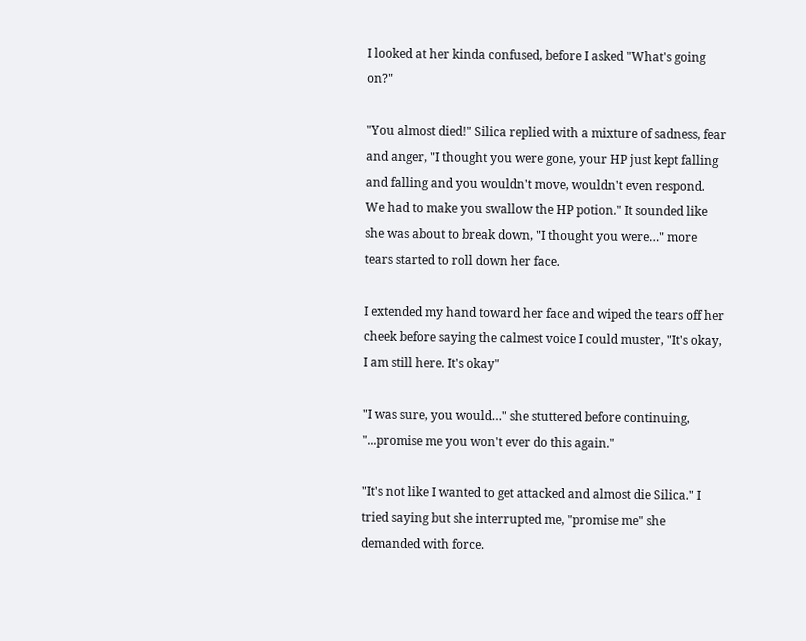I looked at her kinda confused, before I asked "What's going on?"

"You almost died!" Silica replied with a mixture of sadness, fear and anger, "I thought you were gone, your HP just kept falling and falling and you wouldn't move, wouldn't even respond. We had to make you swallow the HP potion." It sounded like she was about to break down, "I thought you were…" more tears started to roll down her face.

I extended my hand toward her face and wiped the tears off her cheek before saying the calmest voice I could muster, "It's okay, I am still here. It's okay"

"I was sure, you would…" she stuttered before continuing, "...promise me you won't ever do this again."

"It's not like I wanted to get attacked and almost die Silica." I tried saying but she interrupted me, "promise me" she demanded with force.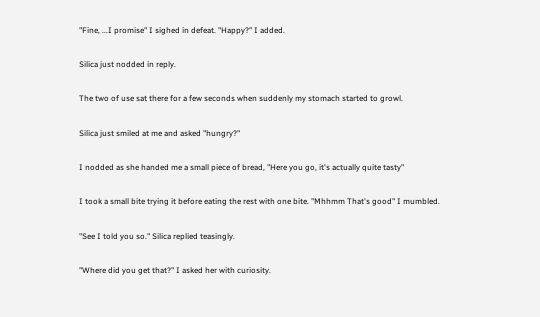"Fine, ...I promise" I sighed in defeat. "Happy?" I added.

Silica just nodded in reply.

The two of use sat there for a few seconds when suddenly my stomach started to growl.

Silica just smiled at me and asked "hungry?"

I nodded as she handed me a small piece of bread, "Here you go, it's actually quite tasty"

I took a small bite trying it before eating the rest with one bite. "Mhhmm That's good" I mumbled.

"See I told you so." Silica replied teasingly.

"Where did you get that?" I asked her with curiosity.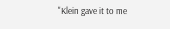"Klein gave it to me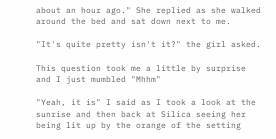about an hour ago." She replied as she walked around the bed and sat down next to me.

"It's quite pretty isn't it?" the girl asked.

This question took me a little by surprise and I just mumbled "Mhhm"

"Yeah, it is" I said as I took a look at the sunrise and then back at Silica seeing her being lit up by the orange of the setting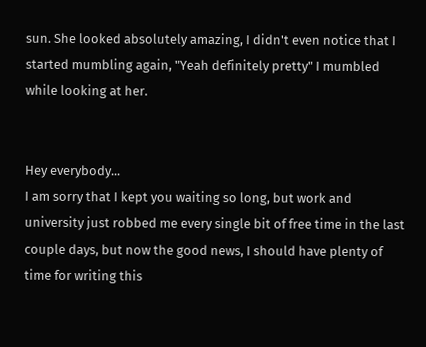sun. She looked absolutely amazing, I didn't even notice that I started mumbling again, "Yeah definitely pretty" I mumbled while looking at her.


Hey everybody...
I am sorry that I kept you waiting so long, but work and university just robbed me every single bit of free time in the last couple days, but now the good news, I should have plenty of time for writing this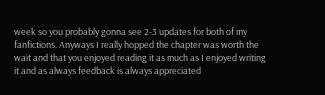week so you probably gonna see 2-3 updates for both of my fanfictions. Anyways I really hopped the chapter was worth the wait and that you enjoyed reading it as much as I enjoyed writing it and as always feedback is always appreciated